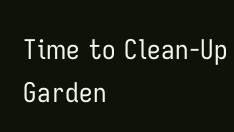Time to Clean-Up Garden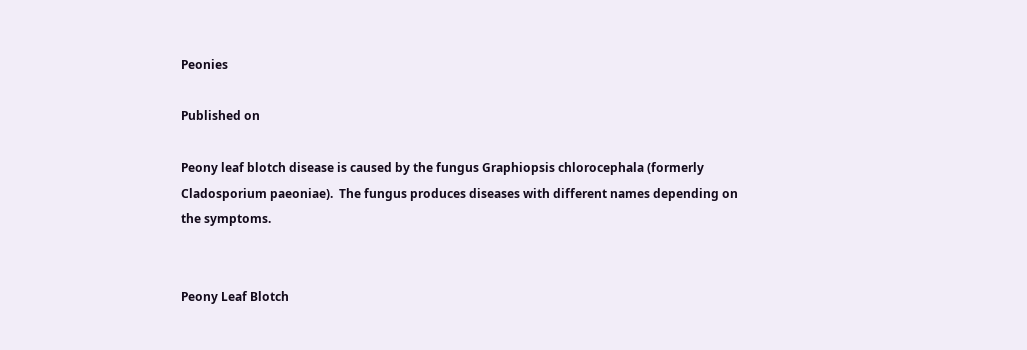Peonies

Published on

Peony leaf blotch disease is caused by the fungus Graphiopsis chlorocephala (formerly Cladosporium paeoniae).  The fungus produces diseases with different names depending on the symptoms.


Peony Leaf Blotch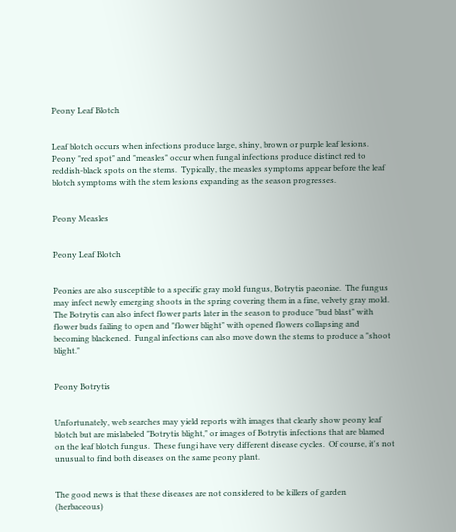Peony Leaf Blotch


Leaf blotch occurs when infections produce large, shiny, brown or purple leaf lesions.  Peony "red spot" and "measles" occur when fungal infections produce distinct red to reddish-black spots on the stems.  Typically, the measles symptoms appear before the leaf blotch symptoms with the stem lesions expanding as the season progresses.


Peony Measles


Peony Leaf Blotch


Peonies are also susceptible to a specific gray mold fungus, Botrytis paeoniae.  The fungus may infect newly emerging shoots in the spring covering them in a fine, velvety gray mold.  The Botrytis can also infect flower parts later in the season to produce "bud blast" with flower buds failing to open and "flower blight" with opened flowers collapsing and becoming blackened.  Fungal infections can also move down the stems to produce a "shoot blight."


Peony Botrytis


Unfortunately, web searches may yield reports with images that clearly show peony leaf blotch but are mislabeled "Botrytis blight," or images of Botrytis infections that are blamed on the leaf blotch fungus.  These fungi have very different disease cycles.  Of course, it's not unusual to find both diseases on the same peony plant.


The good news is that these diseases are not considered to be killers of garden (herbaceous)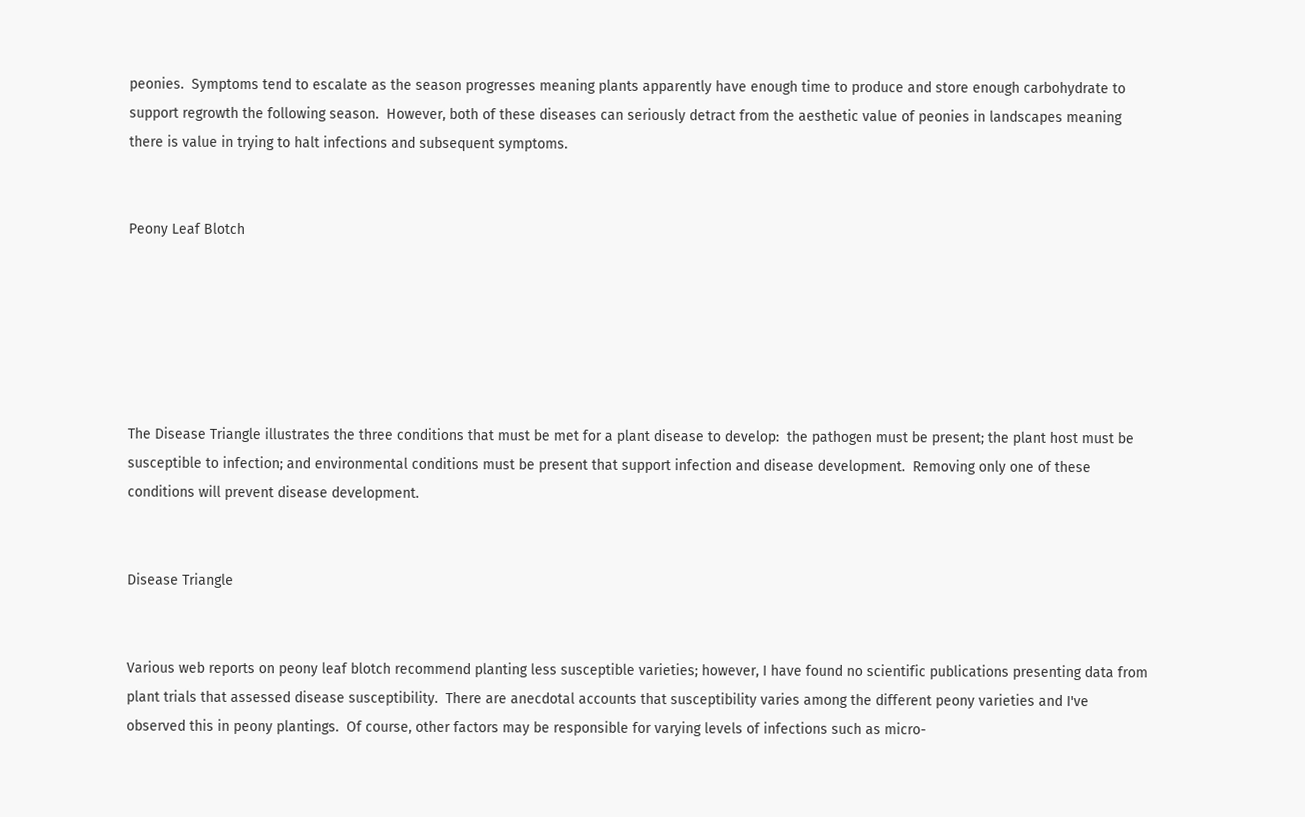peonies.  Symptoms tend to escalate as the season progresses meaning plants apparently have enough time to produce and store enough carbohydrate to support regrowth the following season.  However, both of these diseases can seriously detract from the aesthetic value of peonies in landscapes meaning there is value in trying to halt infections and subsequent symptoms.


Peony Leaf Blotch






The Disease Triangle illustrates the three conditions that must be met for a plant disease to develop:  the pathogen must be present; the plant host must be susceptible to infection; and environmental conditions must be present that support infection and disease development.  Removing only one of these conditions will prevent disease development.


Disease Triangle


Various web reports on peony leaf blotch recommend planting less susceptible varieties; however, I have found no scientific publications presenting data from plant trials that assessed disease susceptibility.  There are anecdotal accounts that susceptibility varies among the different peony varieties and I've observed this in peony plantings.  Of course, other factors may be responsible for varying levels of infections such as micro-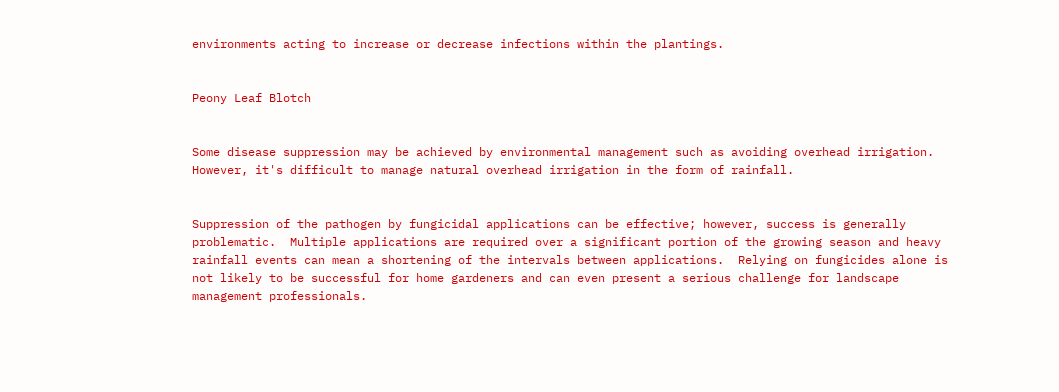environments acting to increase or decrease infections within the plantings.


Peony Leaf Blotch


Some disease suppression may be achieved by environmental management such as avoiding overhead irrigation.  However, it's difficult to manage natural overhead irrigation in the form of rainfall.


Suppression of the pathogen by fungicidal applications can be effective; however, success is generally problematic.  Multiple applications are required over a significant portion of the growing season and heavy rainfall events can mean a shortening of the intervals between applications.  Relying on fungicides alone is not likely to be successful for home gardeners and can even present a serious challenge for landscape management professionals.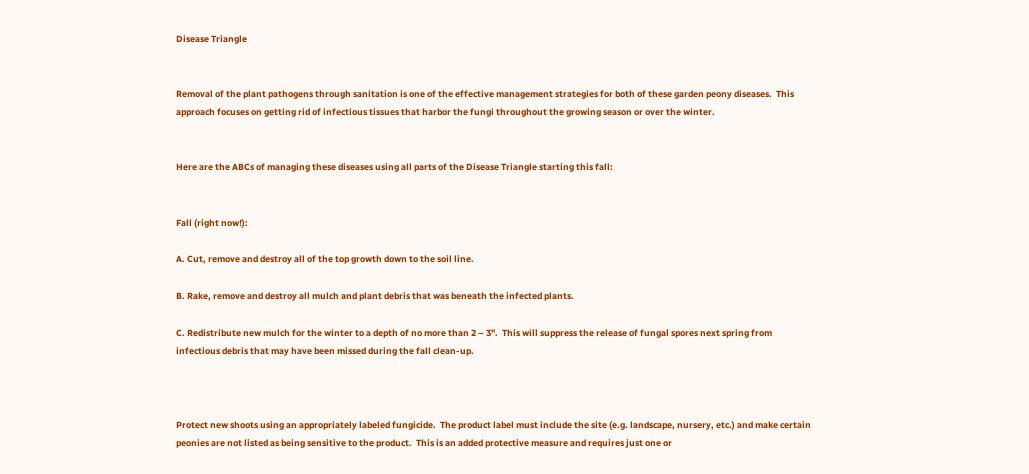Disease Triangle


Removal of the plant pathogens through sanitation is one of the effective management strategies for both of these garden peony diseases.  This approach focuses on getting rid of infectious tissues that harbor the fungi throughout the growing season or over the winter.


Here are the ABCs of managing these diseases using all parts of the Disease Triangle starting this fall:


Fall (right now!):

A. Cut, remove and destroy all of the top growth down to the soil line.

B. Rake, remove and destroy all mulch and plant debris that was beneath the infected plants.

C. Redistribute new mulch for the winter to a depth of no more than 2 – 3".  This will suppress the release of fungal spores next spring from infectious debris that may have been missed during the fall clean-up.



Protect new shoots using an appropriately labeled fungicide.  The product label must include the site (e.g. landscape, nursery, etc.) and make certain peonies are not listed as being sensitive to the product.  This is an added protective measure and requires just one or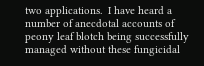two applications.  I have heard a number of anecdotal accounts of peony leaf blotch being successfully managed without these fungicidal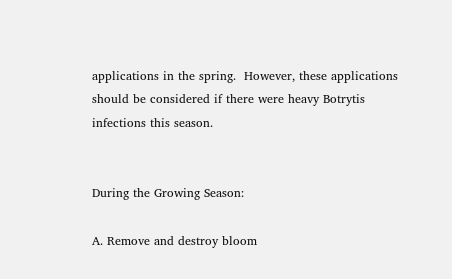applications in the spring.  However, these applications should be considered if there were heavy Botrytis infections this season.


During the Growing Season:

A. Remove and destroy bloom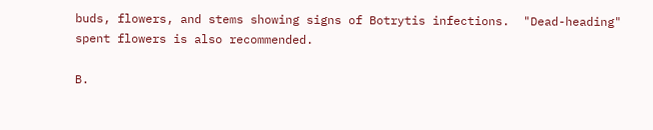buds, flowers, and stems showing signs of Botrytis infections.  "Dead-heading" spent flowers is also recommended.

B.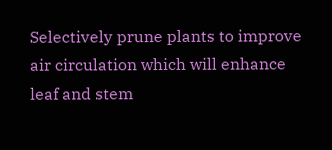Selectively prune plants to improve air circulation which will enhance leaf and stem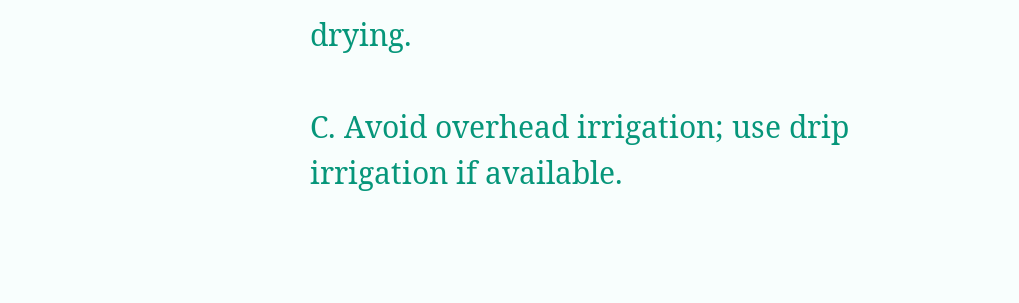drying.

C. Avoid overhead irrigation; use drip irrigation if available.